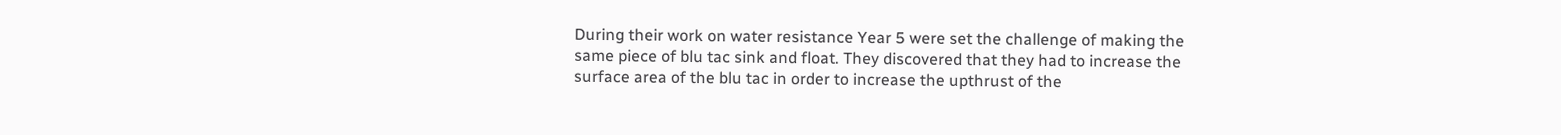During their work on water resistance Year 5 were set the challenge of making the same piece of blu tac sink and float. They discovered that they had to increase the surface area of the blu tac in order to increase the upthrust of the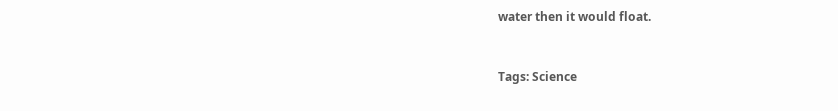water then it would float.



Tags: Science